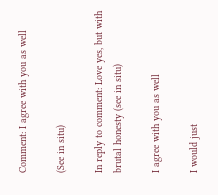Comment: I agree with you as well

(See in situ)

In reply to comment: Love yes, but with brutal honesty (see in situ)

I agree with you as well

I would just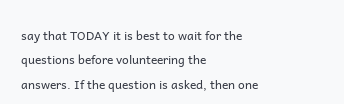say that TODAY it is best to wait for the questions before volunteering the answers. If the question is asked, then one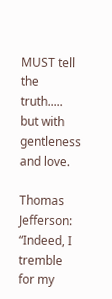MUST tell the truth..... but with gentleness and love.

Thomas Jefferson: “Indeed, I tremble for my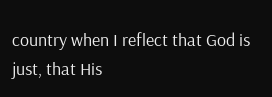country when I reflect that God is just, that His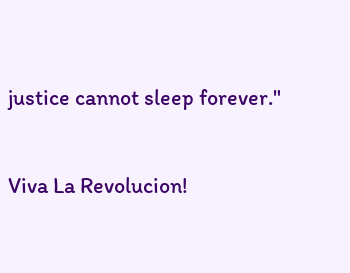justice cannot sleep forever."

Viva La Revolucion!